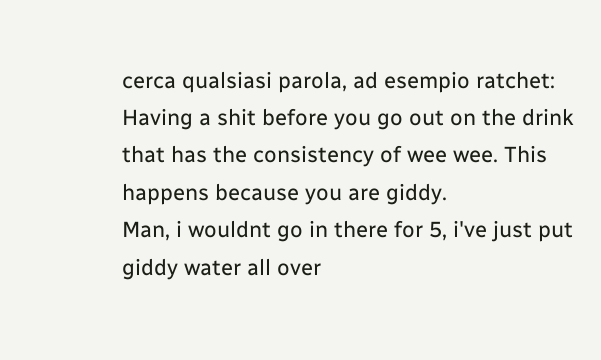cerca qualsiasi parola, ad esempio ratchet:
Having a shit before you go out on the drink that has the consistency of wee wee. This happens because you are giddy.
Man, i wouldnt go in there for 5, i've just put giddy water all over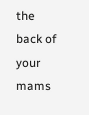the back of your mams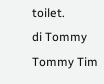toilet.
di Tommy Tommy Tim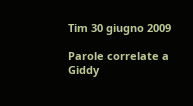Tim 30 giugno 2009

Parole correlate a Giddy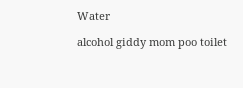Water

alcohol giddy mom poo toilet